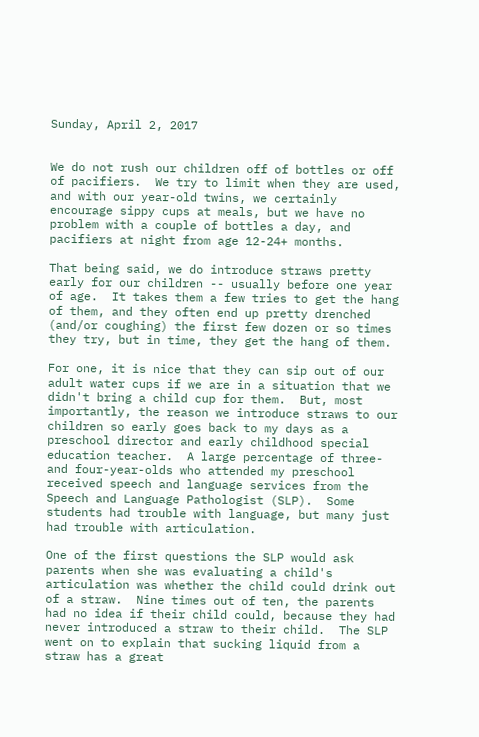Sunday, April 2, 2017


We do not rush our children off of bottles or off of pacifiers.  We try to limit when they are used, and with our year-old twins, we certainly encourage sippy cups at meals, but we have no problem with a couple of bottles a day, and pacifiers at night from age 12-24+ months.

That being said, we do introduce straws pretty early for our children -- usually before one year of age.  It takes them a few tries to get the hang of them, and they often end up pretty drenched (and/or coughing) the first few dozen or so times they try, but in time, they get the hang of them.

For one, it is nice that they can sip out of our adult water cups if we are in a situation that we didn't bring a child cup for them.  But, most importantly, the reason we introduce straws to our children so early goes back to my days as a preschool director and early childhood special education teacher.  A large percentage of three- and four-year-olds who attended my preschool received speech and language services from the Speech and Language Pathologist (SLP).  Some students had trouble with language, but many just had trouble with articulation.

One of the first questions the SLP would ask parents when she was evaluating a child's articulation was whether the child could drink out of a straw.  Nine times out of ten, the parents had no idea if their child could, because they had never introduced a straw to their child.  The SLP went on to explain that sucking liquid from a straw has a great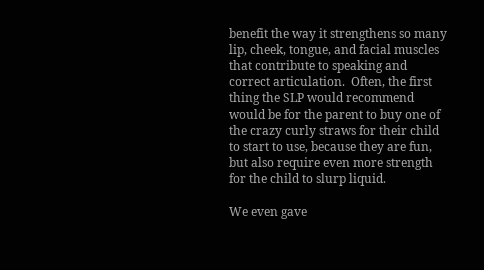benefit the way it strengthens so many lip, cheek, tongue, and facial muscles that contribute to speaking and correct articulation.  Often, the first thing the SLP would recommend would be for the parent to buy one of the crazy curly straws for their child to start to use, because they are fun, but also require even more strength for the child to slurp liquid.

We even gave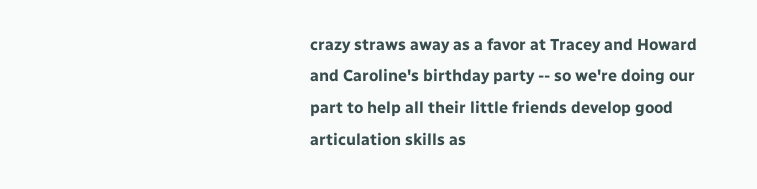crazy straws away as a favor at Tracey and Howard and Caroline's birthday party -- so we're doing our part to help all their little friends develop good articulation skills as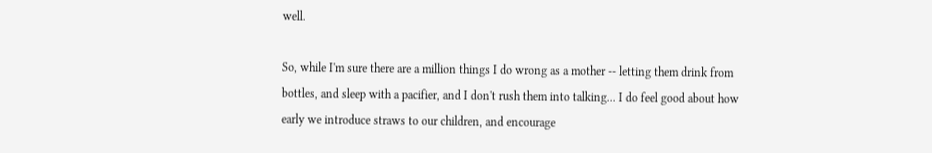well.

So, while I'm sure there are a million things I do wrong as a mother -- letting them drink from bottles, and sleep with a pacifier, and I don't rush them into talking... I do feel good about how early we introduce straws to our children, and encourage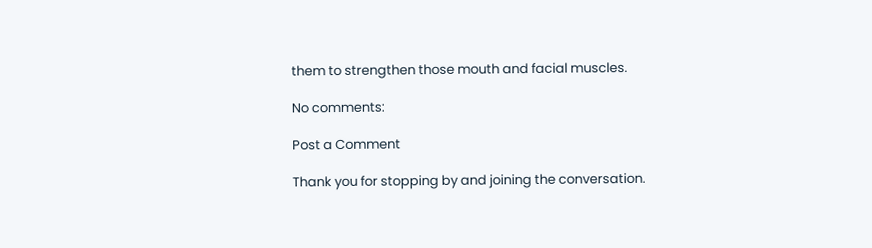them to strengthen those mouth and facial muscles.

No comments:

Post a Comment

Thank you for stopping by and joining the conversation.